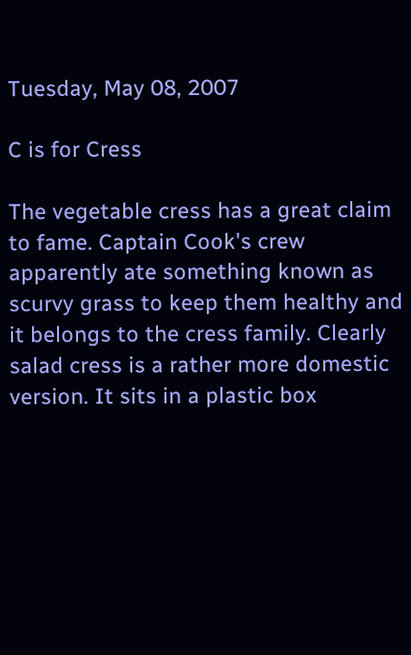Tuesday, May 08, 2007

C is for Cress

The vegetable cress has a great claim to fame. Captain Cook's crew apparently ate something known as scurvy grass to keep them healthy and it belongs to the cress family. Clearly salad cress is a rather more domestic version. It sits in a plastic box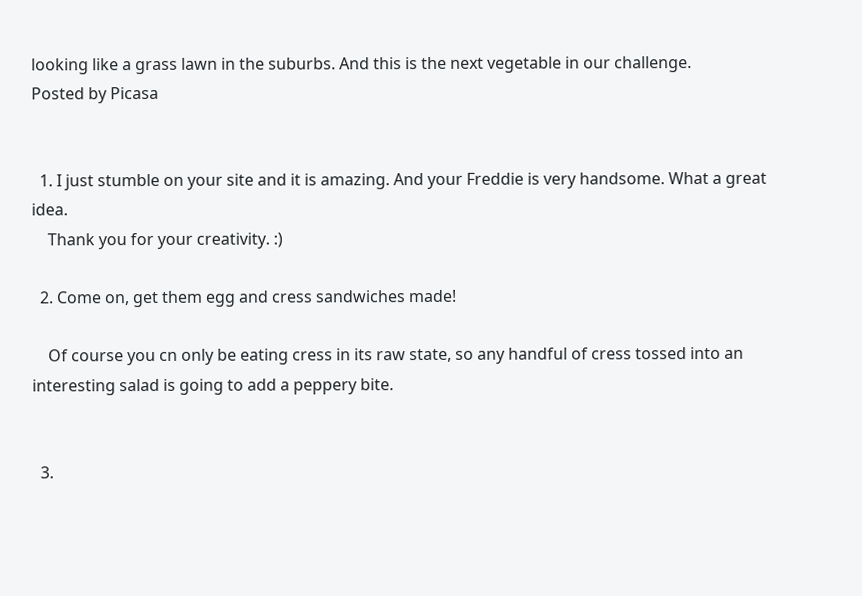looking like a grass lawn in the suburbs. And this is the next vegetable in our challenge.
Posted by Picasa


  1. I just stumble on your site and it is amazing. And your Freddie is very handsome. What a great idea.
    Thank you for your creativity. :)

  2. Come on, get them egg and cress sandwiches made!

    Of course you cn only be eating cress in its raw state, so any handful of cress tossed into an interesting salad is going to add a peppery bite.


  3.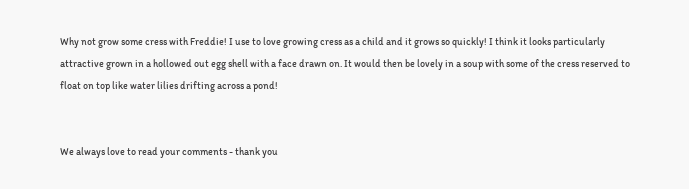Why not grow some cress with Freddie! I use to love growing cress as a child and it grows so quickly! I think it looks particularly attractive grown in a hollowed out egg shell with a face drawn on. It would then be lovely in a soup with some of the cress reserved to float on top like water lilies drifting across a pond!


We always love to read your comments - thank you